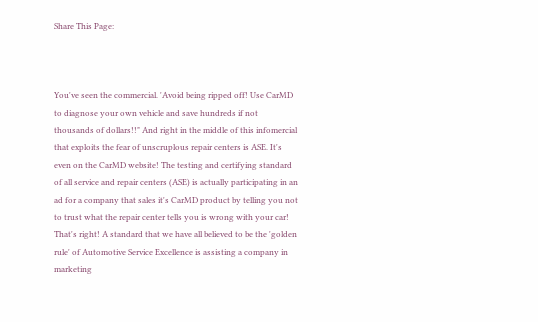Share This Page:



You've seen the commercial. 'Avoid being ripped off! Use CarMD to diagnose your own vehicle and save hundreds if not thousands of dollars!!" And right in the middle of this infomercial that exploits the fear of unscruplous repair centers is ASE. It's even on the CarMD website! The testing and certifying standard of all service and repair centers (ASE) is actually participating in an ad for a company that sales it's CarMD product by telling you not to trust what the repair center tells you is wrong with your car! That's right! A standard that we have all believed to be the 'golden rule' of Automotive Service Excellence is assisting a company in marketing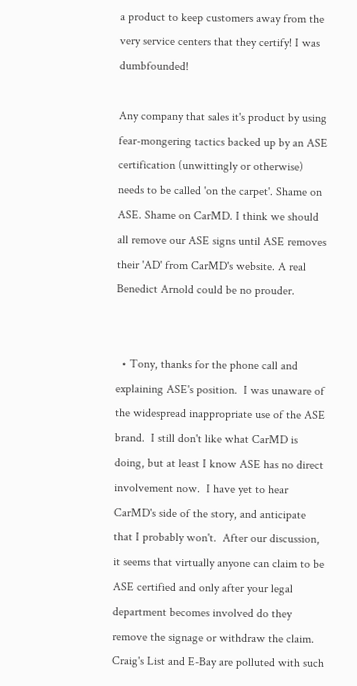a product to keep customers away from the very service centers that they certify! I was dumbfounded!

Any company that sales it's product by using fear-mongering tactics backed up by an ASE certification (unwittingly or otherwise) needs to be called 'on the carpet'. Shame on ASE. Shame on CarMD. I think we should all remove our ASE signs until ASE removes their 'AD' from CarMD's website. A real Benedict Arnold could be no prouder.


  • Tony, thanks for the phone call and explaining ASE's position.  I was unaware of the widespread inappropriate use of the ASE brand.  I still don't like what CarMD is doing, but at least I know ASE has no direct involvement now.  I have yet to hear CarMD's side of the story, and anticipate that I probably won't.  After our discussion, it seems that virtually anyone can claim to be ASE certified and only after your legal department becomes involved do they remove the signage or withdraw the claim.  Craig's List and E-Bay are polluted with such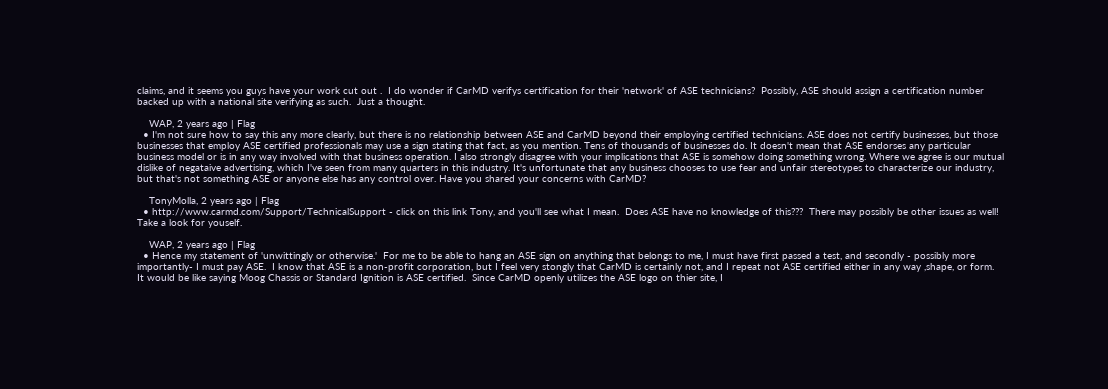claims, and it seems you guys have your work cut out .  I do wonder if CarMD verifys certification for their 'network' of ASE technicians?  Possibly, ASE should assign a certification number backed up with a national site verifying as such.  Just a thought.

    WAP, 2 years ago | Flag
  • I'm not sure how to say this any more clearly, but there is no relationship between ASE and CarMD beyond their employing certified technicians. ASE does not certify businesses, but those businesses that employ ASE certified professionals may use a sign stating that fact, as you mention. Tens of thousands of businesses do. It doesn't mean that ASE endorses any particular business model or is in any way involved with that business operation. I also strongly disagree with your implications that ASE is somehow doing something wrong. Where we agree is our mutual dislike of negataive advertising, which I've seen from many quarters in this industry. It's unfortunate that any business chooses to use fear and unfair stereotypes to characterize our industry, but that's not something ASE or anyone else has any control over. Have you shared your concerns with CarMD?

    TonyMolla, 2 years ago | Flag
  • http://www.carmd.com/Support/TechnicalSupport - click on this link Tony, and you'll see what I mean.  Does ASE have no knowledge of this???  There may possibly be other issues as well!  Take a look for youself.

    WAP, 2 years ago | Flag
  • Hence my statement of 'unwittingly or otherwise.'  For me to be able to hang an ASE sign on anything that belongs to me, I must have first passed a test, and secondly - possibly more importantly- I must pay ASE.  I know that ASE is a non-profit corporation, but I feel very stongly that CarMD is certainly not, and I repeat not ASE certified either in any way ,shape, or form.  It would be like saying Moog Chassis or Standard Ignition is ASE certified.  Since CarMD openly utilizes the ASE logo on thier site, I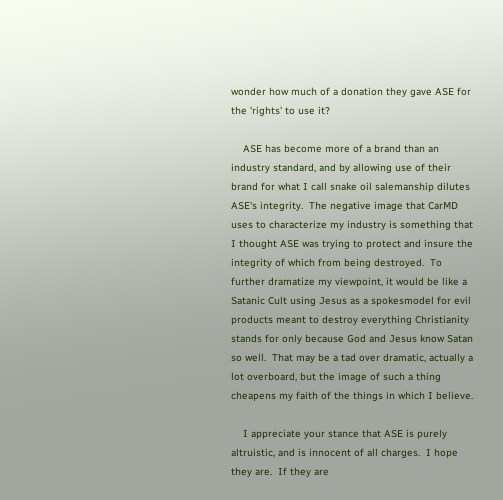wonder how much of a donation they gave ASE for the 'rights' to use it?

    ASE has become more of a brand than an industry standard, and by allowing use of their brand for what I call snake oil salemanship dilutes ASE's integrity.  The negative image that CarMD uses to characterize my industry is something that I thought ASE was trying to protect and insure the integrity of which from being destroyed.  To further dramatize my viewpoint, it would be like a Satanic Cult using Jesus as a spokesmodel for evil products meant to destroy everything Christianity stands for only because God and Jesus know Satan so well.  That may be a tad over dramatic, actually a lot overboard, but the image of such a thing cheapens my faith of the things in which I believe.

    I appreciate your stance that ASE is purely altruistic, and is innocent of all charges.  I hope they are.  If they are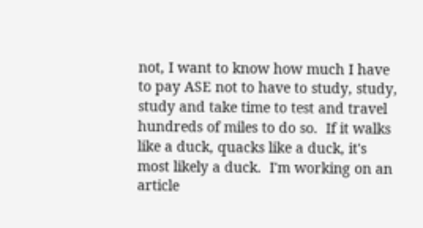not, I want to know how much I have to pay ASE not to have to study, study, study and take time to test and travel hundreds of miles to do so.  If it walks like a duck, quacks like a duck, it's most likely a duck.  I'm working on an article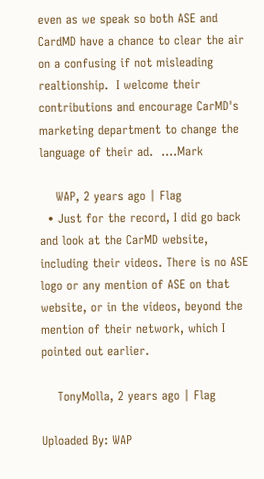even as we speak so both ASE and CardMD have a chance to clear the air on a confusing if not misleading realtionship.  I welcome their contributions and encourage CarMD's marketing department to change the language of their ad.  ....Mark

    WAP, 2 years ago | Flag
  • Just for the record, I did go back and look at the CarMD website, including their videos. There is no ASE logo or any mention of ASE on that website, or in the videos, beyond the mention of their network, which I pointed out earlier.

    TonyMolla, 2 years ago | Flag

Uploaded By: WAP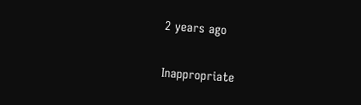2 years ago

Inappropriate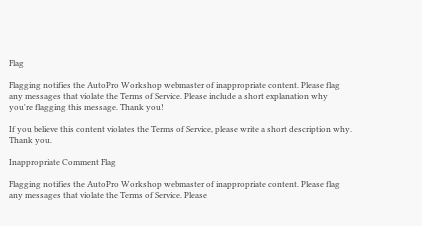Flag

Flagging notifies the AutoPro Workshop webmaster of inappropriate content. Please flag any messages that violate the Terms of Service. Please include a short explanation why you're flagging this message. Thank you!

If you believe this content violates the Terms of Service, please write a short description why. Thank you.

Inappropriate Comment Flag

Flagging notifies the AutoPro Workshop webmaster of inappropriate content. Please flag any messages that violate the Terms of Service. Please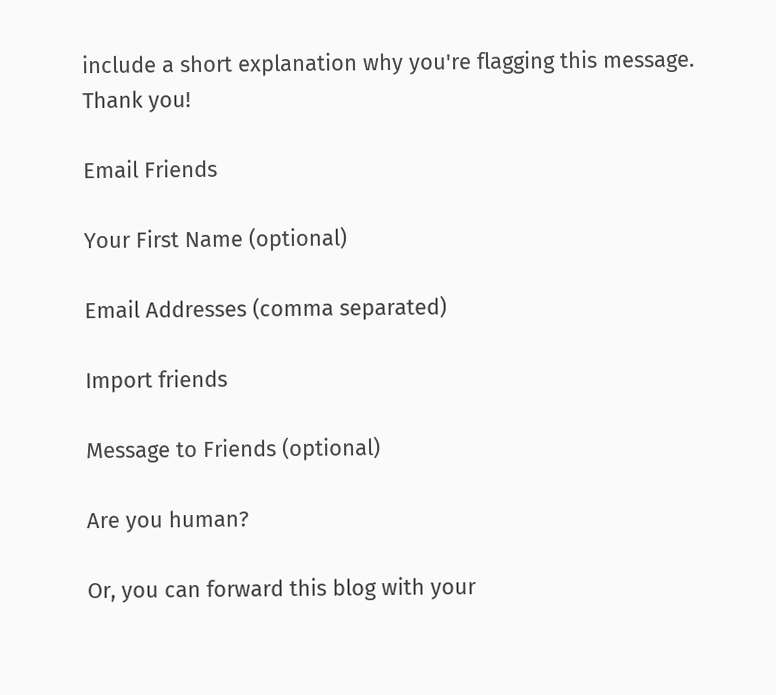include a short explanation why you're flagging this message. Thank you!

Email Friends

Your First Name (optional)

Email Addresses (comma separated)

Import friends

Message to Friends (optional)

Are you human?

Or, you can forward this blog with your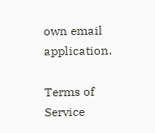own email application.

Terms of Service